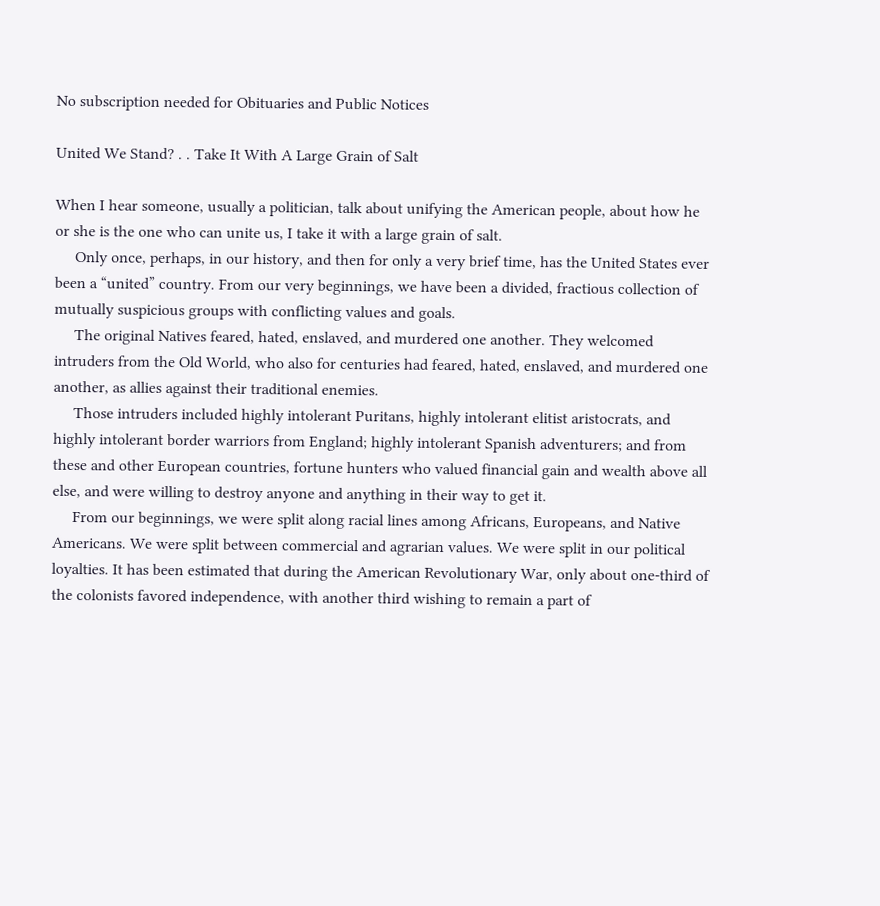No subscription needed for Obituaries and Public Notices

United We Stand? . . Take It With A Large Grain of Salt

When I hear someone, usually a politician, talk about unifying the American people, about how he or she is the one who can unite us, I take it with a large grain of salt.
     Only once, perhaps, in our history, and then for only a very brief time, has the United States ever been a “united” country. From our very beginnings, we have been a divided, fractious collection of mutually suspicious groups with conflicting values and goals.
     The original Natives feared, hated, enslaved, and murdered one another. They welcomed intruders from the Old World, who also for centuries had feared, hated, enslaved, and murdered one another, as allies against their traditional enemies.
     Those intruders included highly intolerant Puritans, highly intolerant elitist aristocrats, and highly intolerant border warriors from England; highly intolerant Spanish adventurers; and from these and other European countries, fortune hunters who valued financial gain and wealth above all else, and were willing to destroy anyone and anything in their way to get it.
     From our beginnings, we were split along racial lines among Africans, Europeans, and Native Americans. We were split between commercial and agrarian values. We were split in our political loyalties. It has been estimated that during the American Revolutionary War, only about one-third of the colonists favored independence, with another third wishing to remain a part of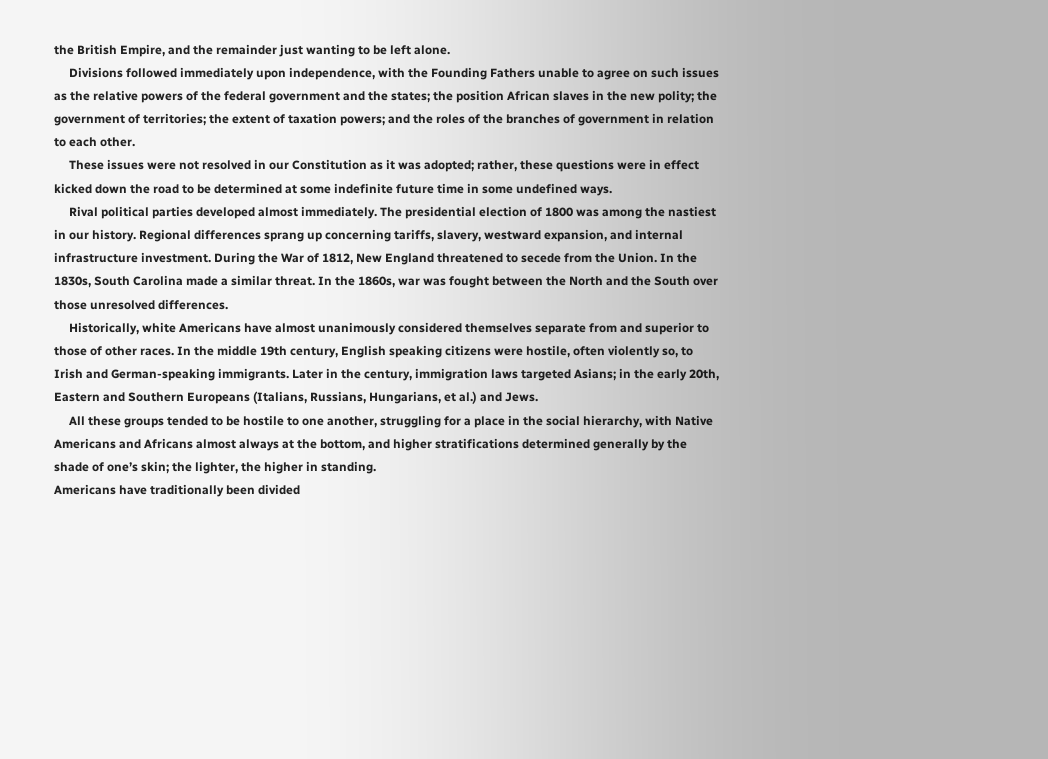the British Empire, and the remainder just wanting to be left alone.
     Divisions followed immediately upon independence, with the Founding Fathers unable to agree on such issues as the relative powers of the federal government and the states; the position African slaves in the new polity; the government of territories; the extent of taxation powers; and the roles of the branches of government in relation to each other.
     These issues were not resolved in our Constitution as it was adopted; rather, these questions were in effect kicked down the road to be determined at some indefinite future time in some undefined ways.
     Rival political parties developed almost immediately. The presidential election of 1800 was among the nastiest in our history. Regional differences sprang up concerning tariffs, slavery, westward expansion, and internal infrastructure investment. During the War of 1812, New England threatened to secede from the Union. In the 1830s, South Carolina made a similar threat. In the 1860s, war was fought between the North and the South over those unresolved differences.
     Historically, white Americans have almost unanimously considered themselves separate from and superior to those of other races. In the middle 19th century, English speaking citizens were hostile, often violently so, to Irish and German-speaking immigrants. Later in the century, immigration laws targeted Asians; in the early 20th, Eastern and Southern Europeans (Italians, Russians, Hungarians, et al.) and Jews.
     All these groups tended to be hostile to one another, struggling for a place in the social hierarchy, with Native Americans and Africans almost always at the bottom, and higher stratifications determined generally by the shade of one’s skin; the lighter, the higher in standing.
Americans have traditionally been divided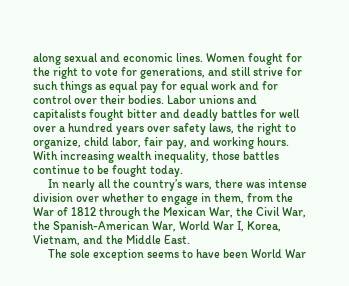along sexual and economic lines. Women fought for the right to vote for generations, and still strive for such things as equal pay for equal work and for control over their bodies. Labor unions and capitalists fought bitter and deadly battles for well over a hundred years over safety laws, the right to organize, child labor, fair pay, and working hours. With increasing wealth inequality, those battles continue to be fought today.
     In nearly all the country’s wars, there was intense division over whether to engage in them, from the War of 1812 through the Mexican War, the Civil War, the Spanish-American War, World War I, Korea, Vietnam, and the Middle East.
     The sole exception seems to have been World War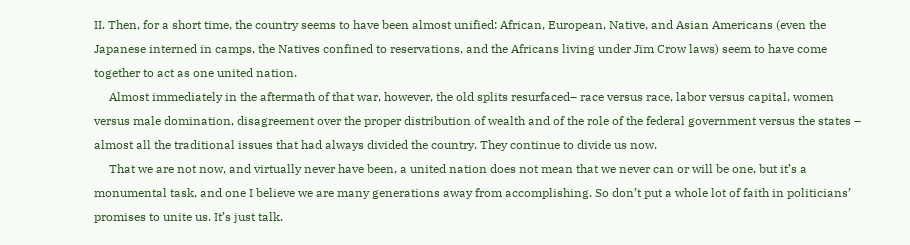II. Then, for a short time, the country seems to have been almost unified: African, European, Native, and Asian Americans (even the Japanese interned in camps, the Natives confined to reservations, and the Africans living under Jim Crow laws) seem to have come together to act as one united nation.
     Almost immediately in the aftermath of that war, however, the old splits resurfaced– race versus race, labor versus capital, women versus male domination, disagreement over the proper distribution of wealth and of the role of the federal government versus the states – almost all the traditional issues that had always divided the country. They continue to divide us now.
     That we are not now, and virtually never have been, a united nation does not mean that we never can or will be one, but it’s a monumental task, and one I believe we are many generations away from accomplishing. So don’t put a whole lot of faith in politicians’ promises to unite us. It’s just talk.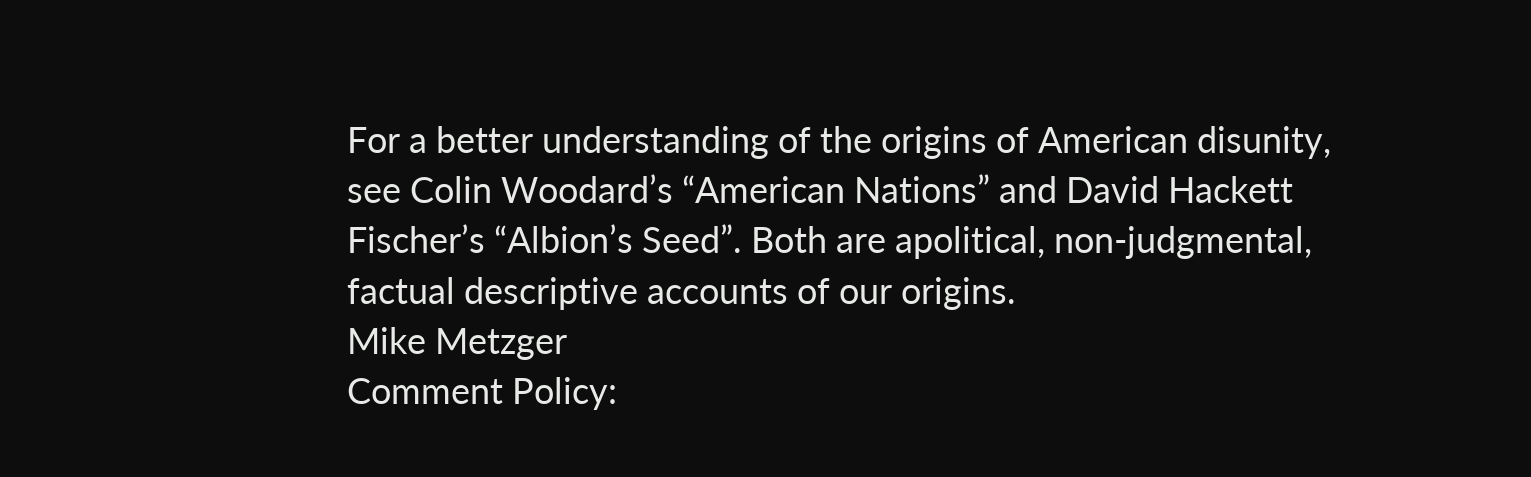For a better understanding of the origins of American disunity, see Colin Woodard’s “American Nations” and David Hackett Fischer’s “Albion’s Seed”. Both are apolitical, non-judgmental, factual descriptive accounts of our origins.
Mike Metzger
Comment Policy: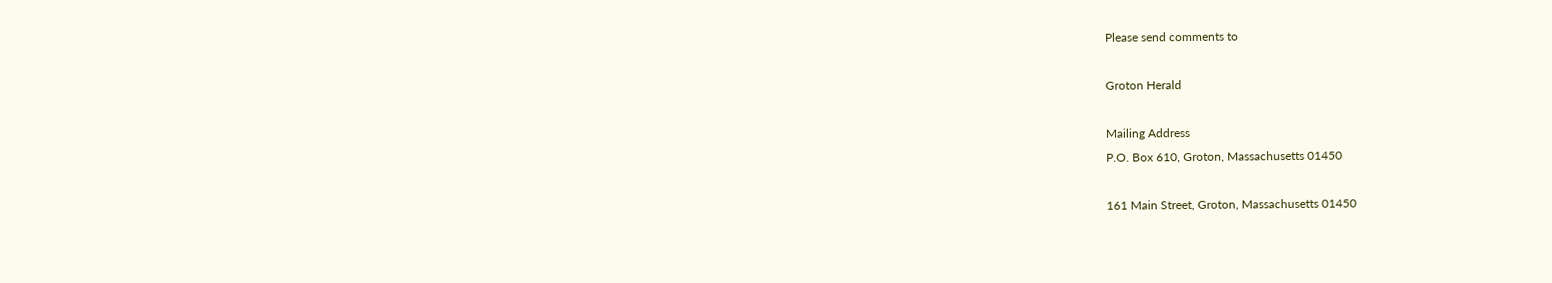Please send comments to

Groton Herald

Mailing Address
P.O. Box 610, Groton, Massachusetts 01450

161 Main Street, Groton, Massachusetts 01450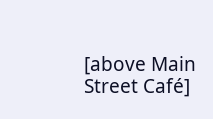[above Main Street Café]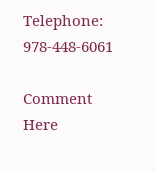Telephone: 978-448-6061

Comment Here